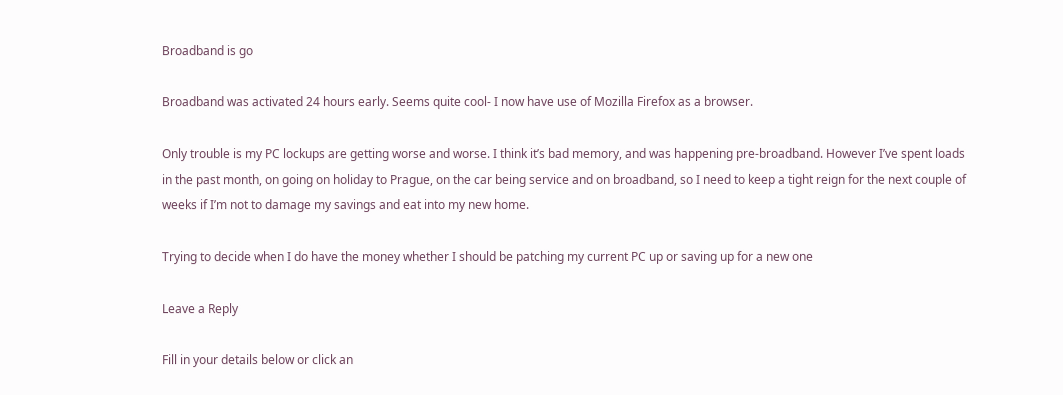Broadband is go

Broadband was activated 24 hours early. Seems quite cool- I now have use of Mozilla Firefox as a browser.

Only trouble is my PC lockups are getting worse and worse. I think it’s bad memory, and was happening pre-broadband. However I’ve spent loads in the past month, on going on holiday to Prague, on the car being service and on broadband, so I need to keep a tight reign for the next couple of weeks if I’m not to damage my savings and eat into my new home.

Trying to decide when I do have the money whether I should be patching my current PC up or saving up for a new one

Leave a Reply

Fill in your details below or click an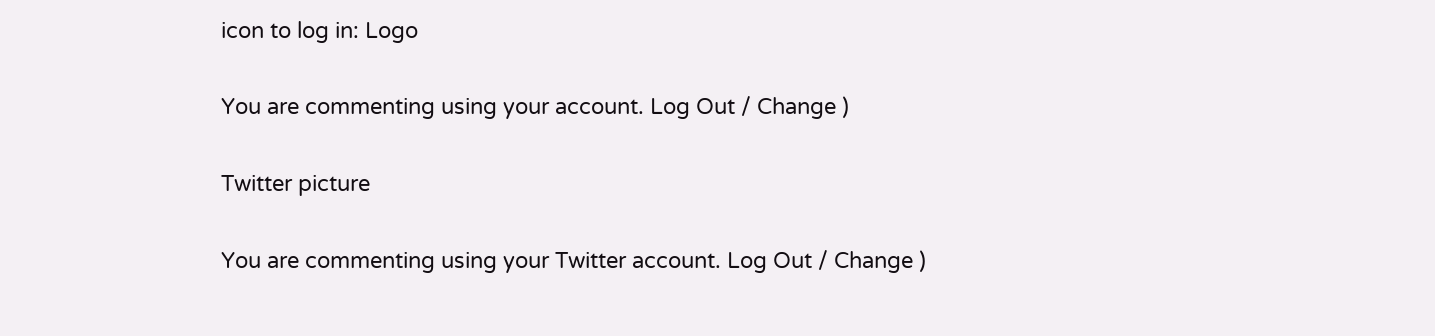icon to log in: Logo

You are commenting using your account. Log Out / Change )

Twitter picture

You are commenting using your Twitter account. Log Out / Change )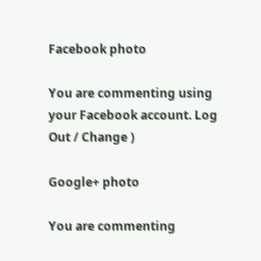Facebook photo

You are commenting using your Facebook account. Log Out / Change )

Google+ photo

You are commenting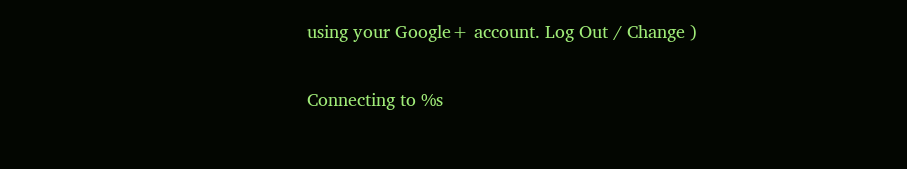using your Google+ account. Log Out / Change )

Connecting to %s